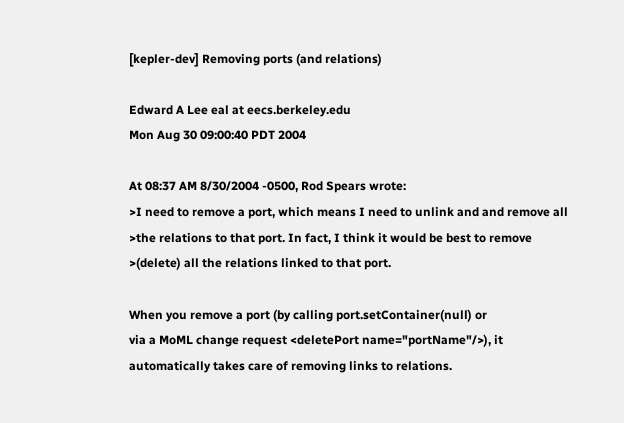[kepler-dev] Removing ports (and relations)

Edward A Lee eal at eecs.berkeley.edu
Mon Aug 30 09:00:40 PDT 2004

At 08:37 AM 8/30/2004 -0500, Rod Spears wrote:
>I need to remove a port, which means I need to unlink and and remove all
>the relations to that port. In fact, I think it would be best to remove
>(delete) all the relations linked to that port.

When you remove a port (by calling port.setContainer(null) or
via a MoML change request <deletePort name="portName"/>), it
automatically takes care of removing links to relations.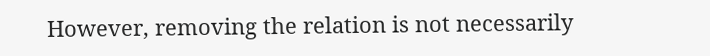However, removing the relation is not necessarily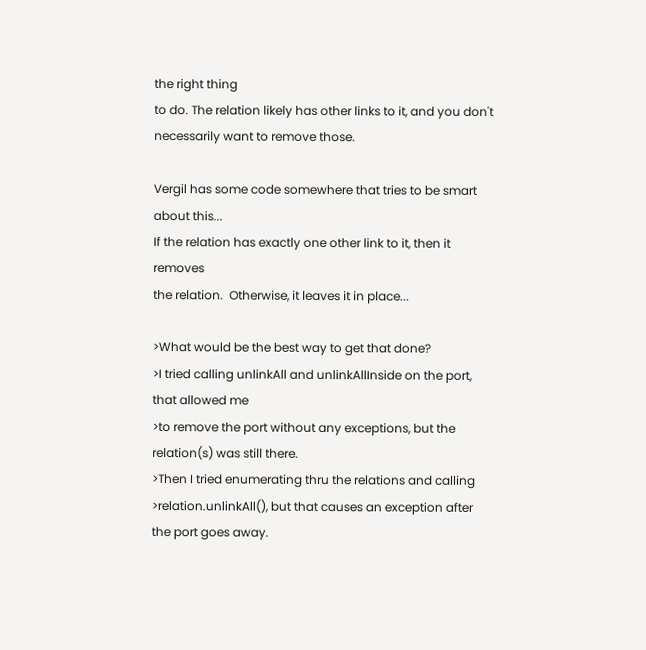the right thing
to do. The relation likely has other links to it, and you don't
necessarily want to remove those.

Vergil has some code somewhere that tries to be smart about this...
If the relation has exactly one other link to it, then it removes
the relation.  Otherwise, it leaves it in place...

>What would be the best way to get that done?
>I tried calling unlinkAll and unlinkAllInside on the port, that allowed me
>to remove the port without any exceptions, but the relation(s) was still there.
>Then I tried enumerating thru the relations and calling
>relation.unlinkAll(), but that causes an exception after the port goes away.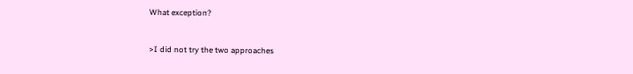What exception?


>I did not try the two approaches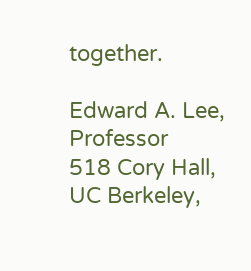together.

Edward A. Lee, Professor
518 Cory Hall, UC Berkeley,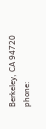Berkeley, CA 94720
phone: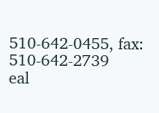510-642-0455, fax: 510-642-2739
eal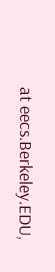at eecs.Berkeley.EDU,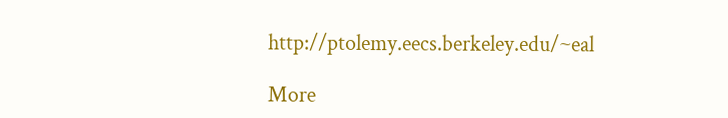http://ptolemy.eecs.berkeley.edu/~eal

More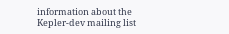information about the Kepler-dev mailing list